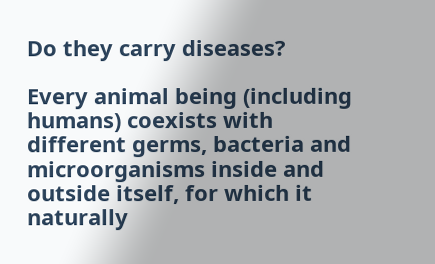Do they carry diseases?

Every animal being (including humans) coexists with different germs, bacteria and microorganisms inside and outside itself, for which it naturally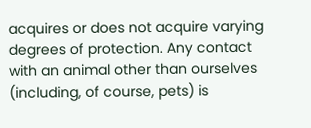acquires or does not acquire varying degrees of protection. Any contact with an animal other than ourselves (including, of course, pets) is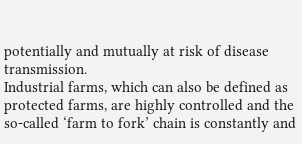potentially and mutually at risk of disease transmission.
Industrial farms, which can also be defined as protected farms, are highly controlled and the so-called ‘farm to fork’ chain is constantly and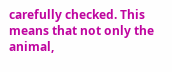carefully checked. This means that not only the animal,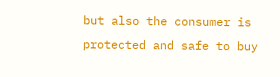but also the consumer is protected and safe to buy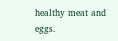healthy meat and eggs.